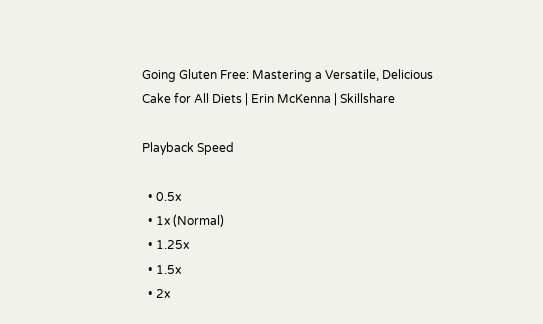Going Gluten Free: Mastering a Versatile, Delicious Cake for All Diets | Erin McKenna | Skillshare

Playback Speed

  • 0.5x
  • 1x (Normal)
  • 1.25x
  • 1.5x
  • 2x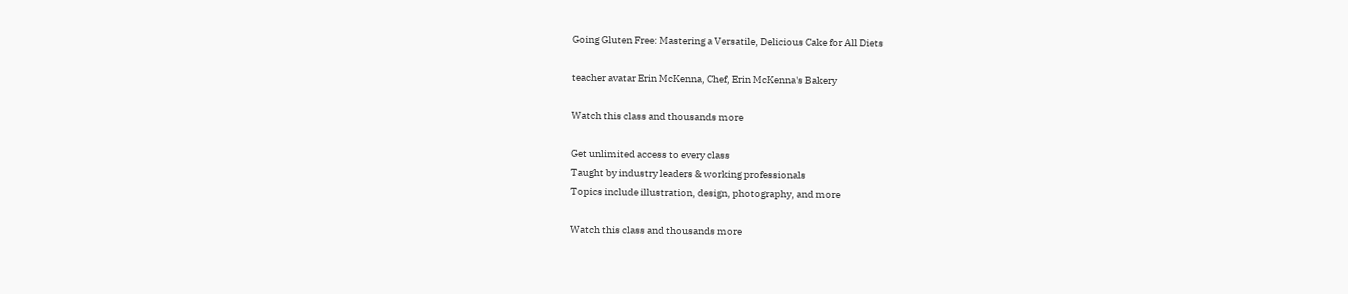Going Gluten Free: Mastering a Versatile, Delicious Cake for All Diets

teacher avatar Erin McKenna, Chef, Erin McKenna's Bakery

Watch this class and thousands more

Get unlimited access to every class
Taught by industry leaders & working professionals
Topics include illustration, design, photography, and more

Watch this class and thousands more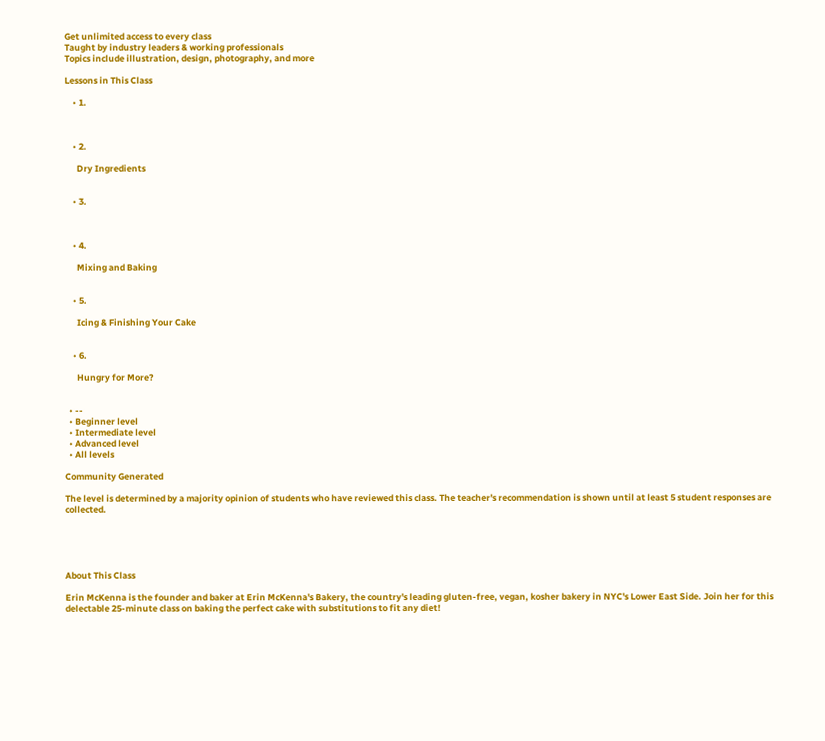Get unlimited access to every class
Taught by industry leaders & working professionals
Topics include illustration, design, photography, and more

Lessons in This Class

    • 1.



    • 2.

      Dry Ingredients


    • 3.



    • 4.

      Mixing and Baking


    • 5.

      Icing & Finishing Your Cake


    • 6.

      Hungry for More?


  • --
  • Beginner level
  • Intermediate level
  • Advanced level
  • All levels

Community Generated

The level is determined by a majority opinion of students who have reviewed this class. The teacher's recommendation is shown until at least 5 student responses are collected.





About This Class

Erin McKenna is the founder and baker at Erin McKenna's Bakery, the country's leading gluten-free, vegan, kosher bakery in NYC's Lower East Side. Join her for this delectable 25-minute class on baking the perfect cake with substitutions to fit any diet!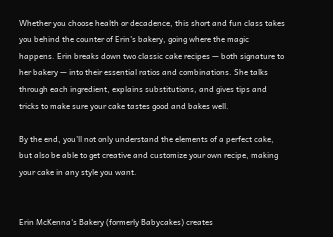Whether you choose health or decadence, this short and fun class takes you behind the counter of Erin's bakery, going where the magic happens. Erin breaks down two classic cake recipes — both signature to her bakery — into their essential ratios and combinations. She talks through each ingredient, explains substitutions, and gives tips and tricks to make sure your cake tastes good and bakes well.

By the end, you'll not only understand the elements of a perfect cake, but also be able to get creative and customize your own recipe, making your cake in any style you want.


Erin McKenna's Bakery (formerly Babycakes) creates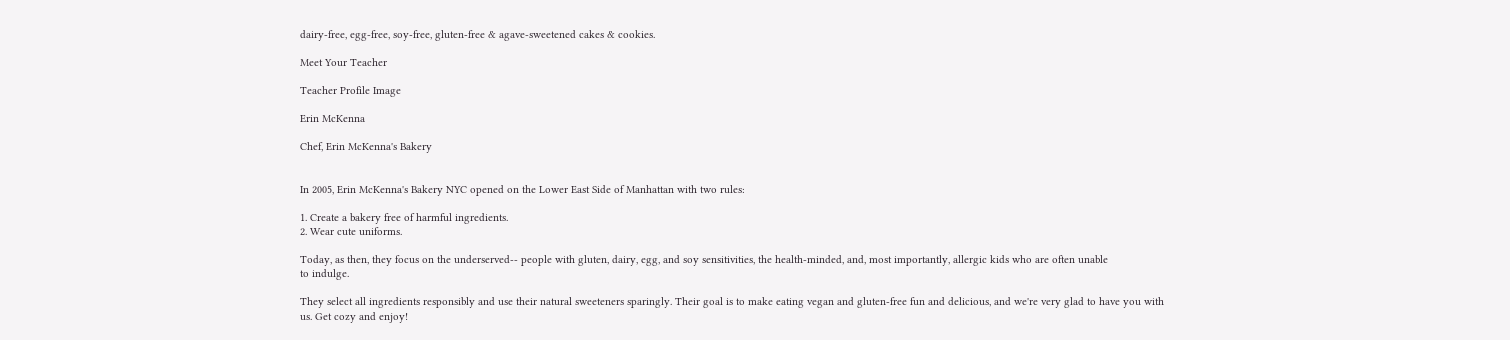dairy-free, egg-free, soy-free, gluten-free & agave-sweetened cakes & cookies.

Meet Your Teacher

Teacher Profile Image

Erin McKenna

Chef, Erin McKenna's Bakery


In 2005, Erin McKenna's Bakery NYC opened on the Lower East Side of Manhattan with two rules:

1. Create a bakery free of harmful ingredients.
2. Wear cute uniforms.

Today, as then, they focus on the underserved-- people with gluten, dairy, egg, and soy sensitivities, the health-minded, and, most importantly, allergic kids who are often unable
to indulge.

They select all ingredients responsibly and use their natural sweeteners sparingly. Their goal is to make eating vegan and gluten-free fun and delicious, and we're very glad to have you with
us. Get cozy and enjoy!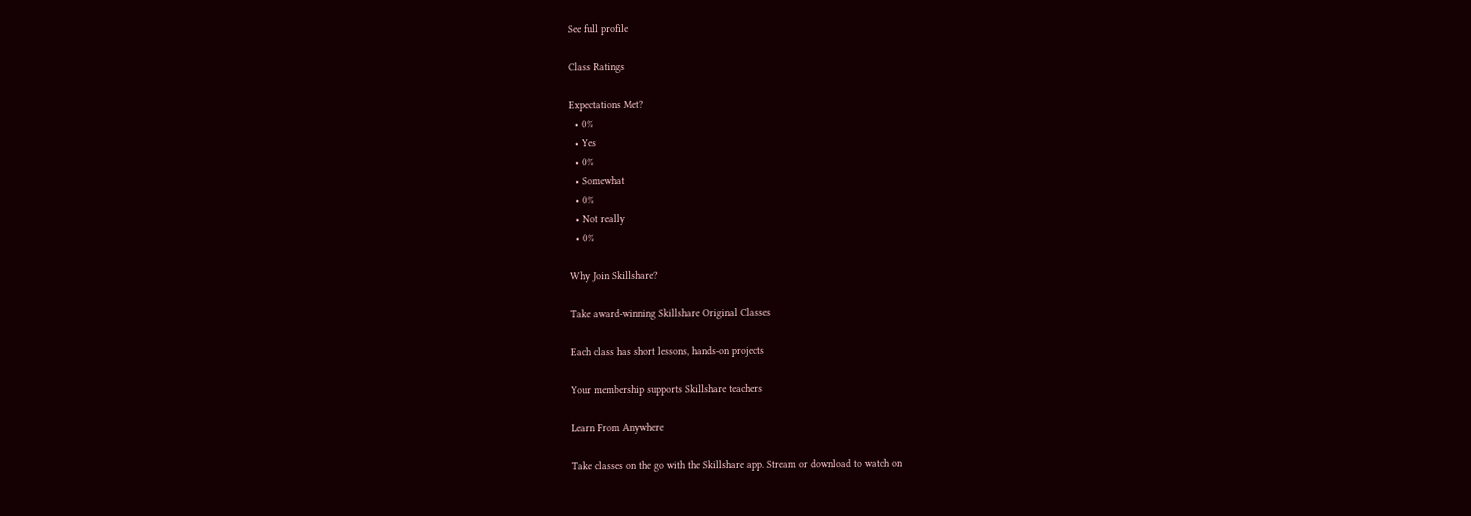See full profile

Class Ratings

Expectations Met?
  • 0%
  • Yes
  • 0%
  • Somewhat
  • 0%
  • Not really
  • 0%

Why Join Skillshare?

Take award-winning Skillshare Original Classes

Each class has short lessons, hands-on projects

Your membership supports Skillshare teachers

Learn From Anywhere

Take classes on the go with the Skillshare app. Stream or download to watch on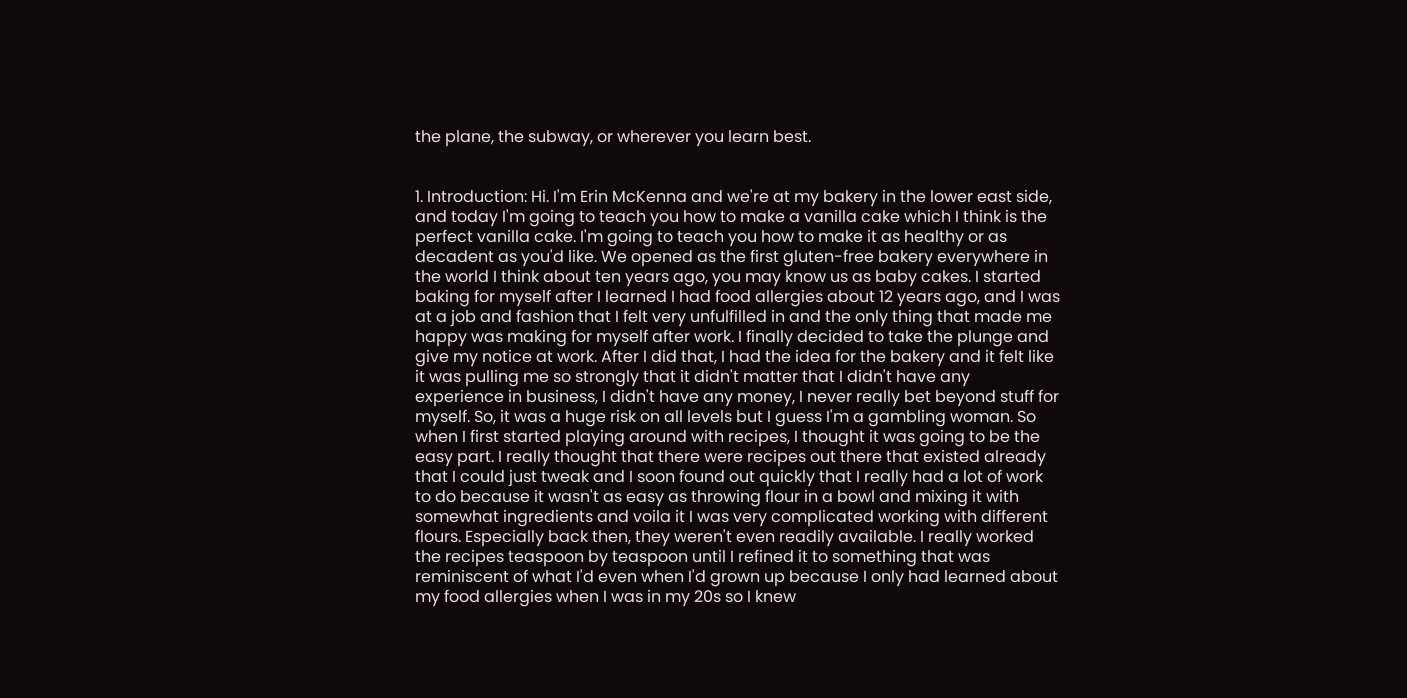the plane, the subway, or wherever you learn best.


1. Introduction: Hi. I'm Erin McKenna and we're at my bakery in the lower east side, and today I'm going to teach you how to make a vanilla cake which I think is the perfect vanilla cake. I'm going to teach you how to make it as healthy or as decadent as you'd like. We opened as the first gluten-free bakery everywhere in the world I think about ten years ago, you may know us as baby cakes. I started baking for myself after I learned I had food allergies about 12 years ago, and I was at a job and fashion that I felt very unfulfilled in and the only thing that made me happy was making for myself after work. I finally decided to take the plunge and give my notice at work. After I did that, I had the idea for the bakery and it felt like it was pulling me so strongly that it didn't matter that I didn't have any experience in business, I didn't have any money, I never really bet beyond stuff for myself. So, it was a huge risk on all levels but I guess I'm a gambling woman. So when I first started playing around with recipes, I thought it was going to be the easy part. I really thought that there were recipes out there that existed already that I could just tweak and I soon found out quickly that I really had a lot of work to do because it wasn't as easy as throwing flour in a bowl and mixing it with somewhat ingredients and voila it I was very complicated working with different flours. Especially back then, they weren't even readily available. I really worked the recipes teaspoon by teaspoon until I refined it to something that was reminiscent of what I'd even when I'd grown up because I only had learned about my food allergies when I was in my 20s so I knew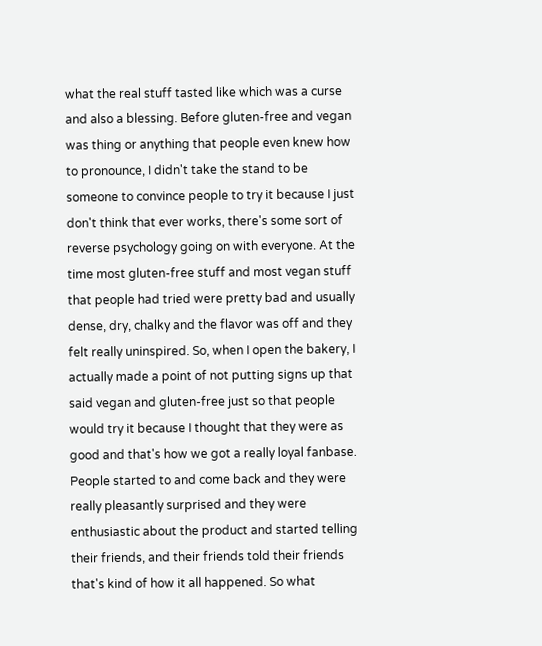what the real stuff tasted like which was a curse and also a blessing. Before gluten-free and vegan was thing or anything that people even knew how to pronounce, I didn't take the stand to be someone to convince people to try it because I just don't think that ever works, there's some sort of reverse psychology going on with everyone. At the time most gluten-free stuff and most vegan stuff that people had tried were pretty bad and usually dense, dry, chalky and the flavor was off and they felt really uninspired. So, when I open the bakery, I actually made a point of not putting signs up that said vegan and gluten-free just so that people would try it because I thought that they were as good and that's how we got a really loyal fanbase. People started to and come back and they were really pleasantly surprised and they were enthusiastic about the product and started telling their friends, and their friends told their friends that's kind of how it all happened. So what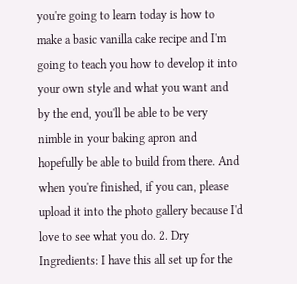you're going to learn today is how to make a basic vanilla cake recipe and I'm going to teach you how to develop it into your own style and what you want and by the end, you'll be able to be very nimble in your baking apron and hopefully be able to build from there. And when you're finished, if you can, please upload it into the photo gallery because I'd love to see what you do. 2. Dry Ingredients: I have this all set up for the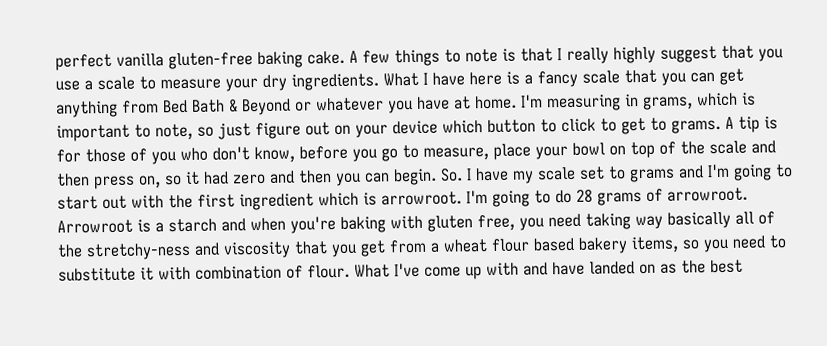perfect vanilla gluten-free baking cake. A few things to note is that I really highly suggest that you use a scale to measure your dry ingredients. What I have here is a fancy scale that you can get anything from Bed Bath & Beyond or whatever you have at home. I'm measuring in grams, which is important to note, so just figure out on your device which button to click to get to grams. A tip is for those of you who don't know, before you go to measure, place your bowl on top of the scale and then press on, so it had zero and then you can begin. So. I have my scale set to grams and I'm going to start out with the first ingredient which is arrowroot. I'm going to do 28 grams of arrowroot. Arrowroot is a starch and when you're baking with gluten free, you need taking way basically all of the stretchy-ness and viscosity that you get from a wheat flour based bakery items, so you need to substitute it with combination of flour. What I've come up with and have landed on as the best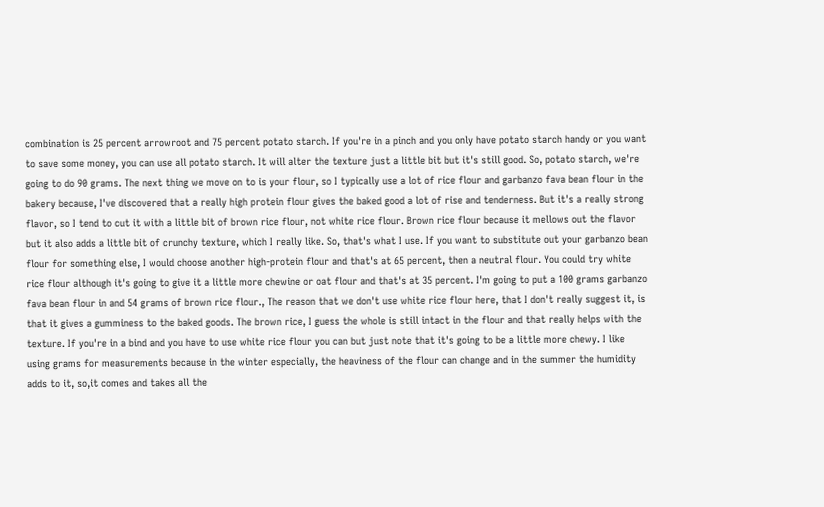combination is 25 percent arrowroot and 75 percent potato starch. If you're in a pinch and you only have potato starch handy or you want to save some money, you can use all potato starch. It will alter the texture just a little bit but it's still good. So, potato starch, we're going to do 90 grams. The next thing we move on to is your flour, so I typically use a lot of rice flour and garbanzo fava bean flour in the bakery because, I've discovered that a really high protein flour gives the baked good a lot of rise and tenderness. But it's a really strong flavor, so I tend to cut it with a little bit of brown rice flour, not white rice flour. Brown rice flour because it mellows out the flavor but it also adds a little bit of crunchy texture, which I really like. So, that's what I use. If you want to substitute out your garbanzo bean flour for something else, I would choose another high-protein flour and that's at 65 percent, then a neutral flour. You could try white rice flour although it's going to give it a little more chewine or oat flour and that's at 35 percent. I'm going to put a 100 grams garbanzo fava bean flour in and 54 grams of brown rice flour., The reason that we don't use white rice flour here, that I don't really suggest it, is that it gives a gumminess to the baked goods. The brown rice, I guess the whole is still intact in the flour and that really helps with the texture. If you're in a bind and you have to use white rice flour you can but just note that it's going to be a little more chewy. I like using grams for measurements because in the winter especially, the heaviness of the flour can change and in the summer the humidity adds to it, so,it comes and takes all the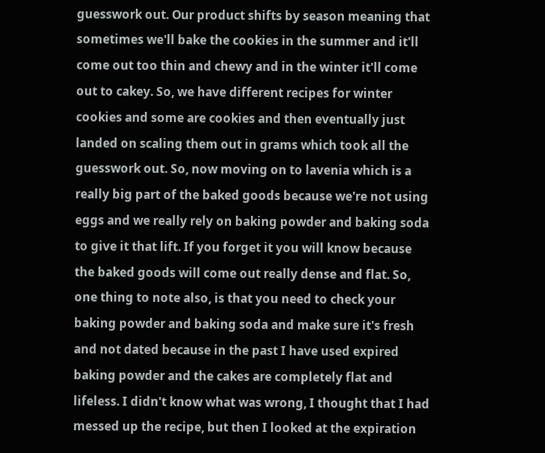guesswork out. Our product shifts by season meaning that sometimes we'll bake the cookies in the summer and it'll come out too thin and chewy and in the winter it'll come out to cakey. So, we have different recipes for winter cookies and some are cookies and then eventually just landed on scaling them out in grams which took all the guesswork out. So, now moving on to lavenia which is a really big part of the baked goods because we're not using eggs and we really rely on baking powder and baking soda to give it that lift. If you forget it you will know because the baked goods will come out really dense and flat. So, one thing to note also, is that you need to check your baking powder and baking soda and make sure it's fresh and not dated because in the past I have used expired baking powder and the cakes are completely flat and lifeless. I didn't know what was wrong, I thought that I had messed up the recipe, but then I looked at the expiration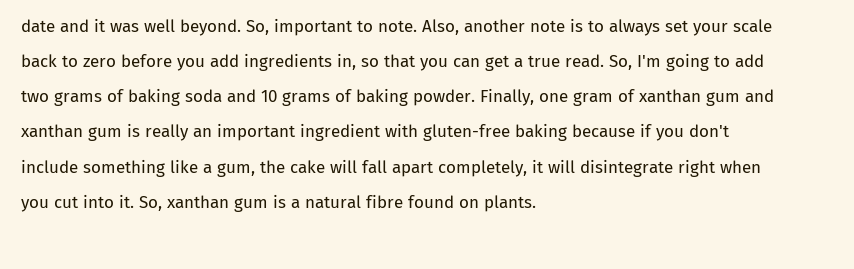date and it was well beyond. So, important to note. Also, another note is to always set your scale back to zero before you add ingredients in, so that you can get a true read. So, I'm going to add two grams of baking soda and 10 grams of baking powder. Finally, one gram of xanthan gum and xanthan gum is really an important ingredient with gluten-free baking because if you don't include something like a gum, the cake will fall apart completely, it will disintegrate right when you cut into it. So, xanthan gum is a natural fibre found on plants.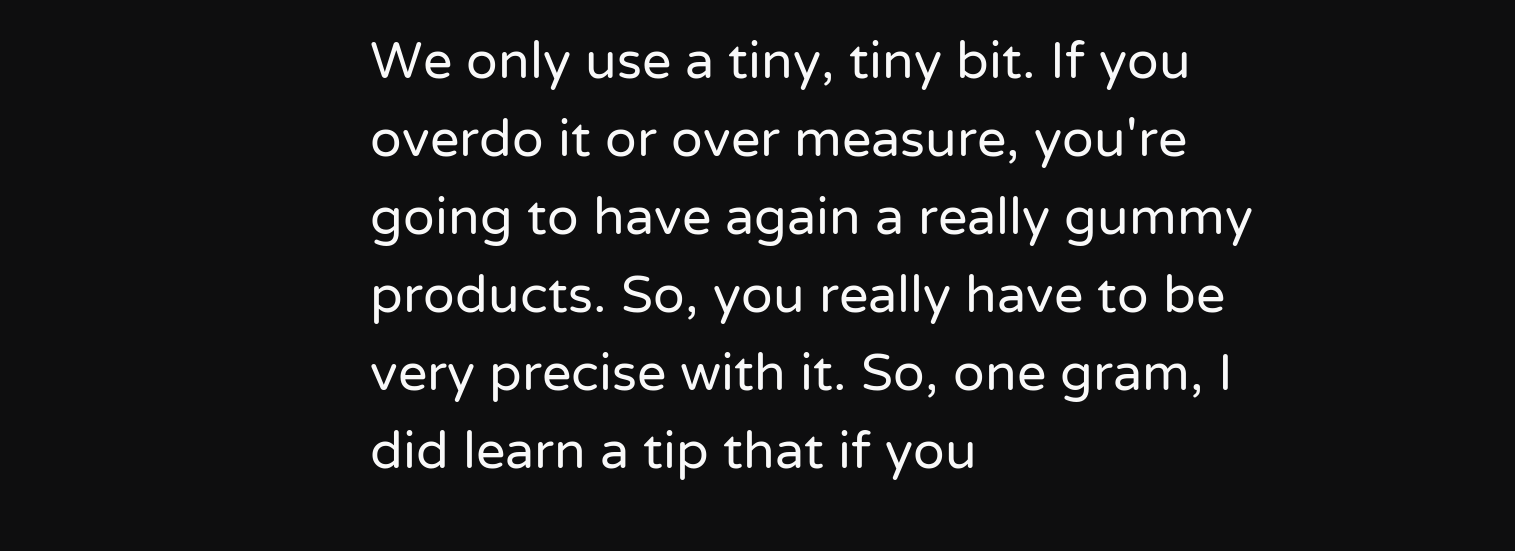We only use a tiny, tiny bit. If you overdo it or over measure, you're going to have again a really gummy products. So, you really have to be very precise with it. So, one gram, I did learn a tip that if you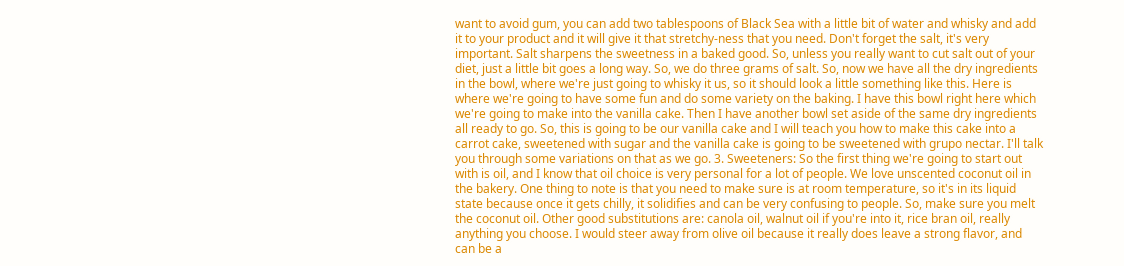want to avoid gum, you can add two tablespoons of Black Sea with a little bit of water and whisky and add it to your product and it will give it that stretchy-ness that you need. Don't forget the salt, it's very important. Salt sharpens the sweetness in a baked good. So, unless you really want to cut salt out of your diet, just a little bit goes a long way. So, we do three grams of salt. So, now we have all the dry ingredients in the bowl, where we're just going to whisky it us, so it should look a little something like this. Here is where we're going to have some fun and do some variety on the baking. I have this bowl right here which we're going to make into the vanilla cake. Then I have another bowl set aside of the same dry ingredients all ready to go. So, this is going to be our vanilla cake and I will teach you how to make this cake into a carrot cake, sweetened with sugar and the vanilla cake is going to be sweetened with grupo nectar. I'll talk you through some variations on that as we go. 3. Sweeteners: So the first thing we're going to start out with is oil, and I know that oil choice is very personal for a lot of people. We love unscented coconut oil in the bakery. One thing to note is that you need to make sure is at room temperature, so it's in its liquid state because once it gets chilly, it solidifies and can be very confusing to people. So, make sure you melt the coconut oil. Other good substitutions are: canola oil, walnut oil if you're into it, rice bran oil, really anything you choose. I would steer away from olive oil because it really does leave a strong flavor, and can be a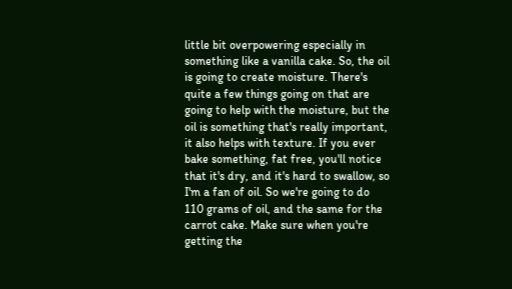little bit overpowering especially in something like a vanilla cake. So, the oil is going to create moisture. There's quite a few things going on that are going to help with the moisture, but the oil is something that's really important, it also helps with texture. If you ever bake something, fat free, you'll notice that it's dry, and it's hard to swallow, so I'm a fan of oil. So we're going to do 110 grams of oil, and the same for the carrot cake. Make sure when you're getting the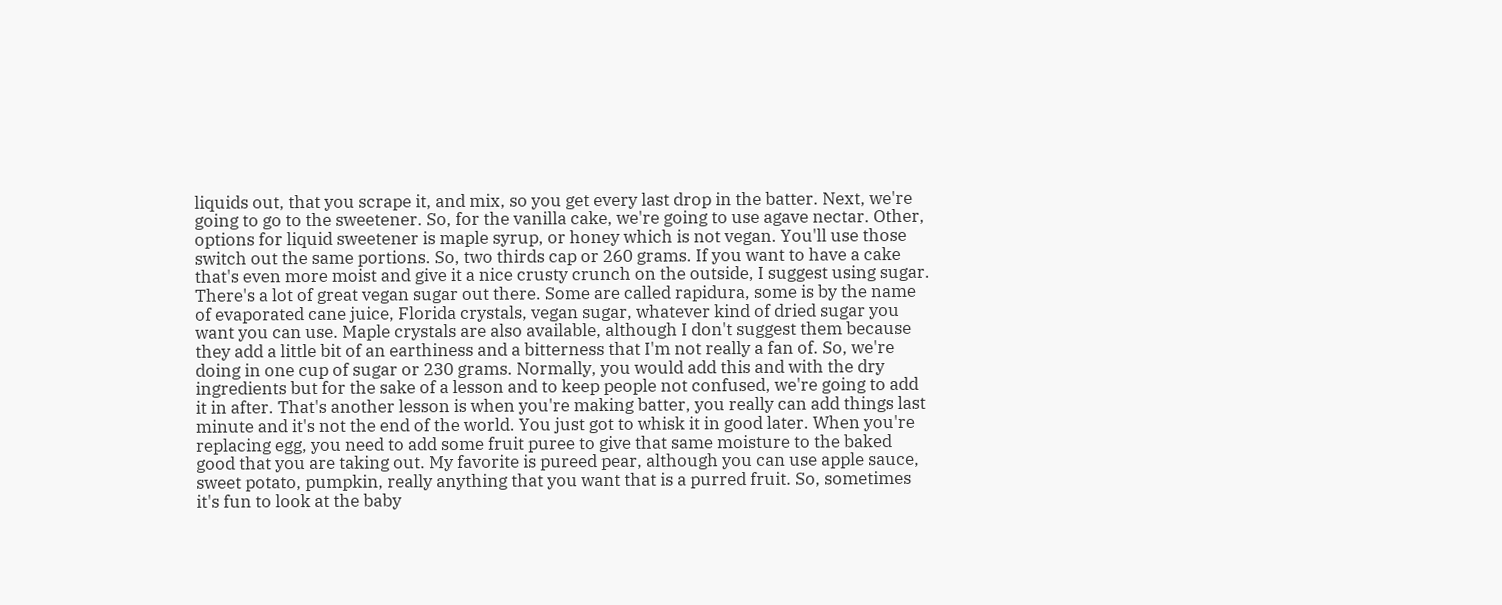liquids out, that you scrape it, and mix, so you get every last drop in the batter. Next, we're going to go to the sweetener. So, for the vanilla cake, we're going to use agave nectar. Other, options for liquid sweetener is maple syrup, or honey which is not vegan. You'll use those switch out the same portions. So, two thirds cap or 260 grams. If you want to have a cake that's even more moist and give it a nice crusty crunch on the outside, I suggest using sugar. There's a lot of great vegan sugar out there. Some are called rapidura, some is by the name of evaporated cane juice, Florida crystals, vegan sugar, whatever kind of dried sugar you want you can use. Maple crystals are also available, although I don't suggest them because they add a little bit of an earthiness and a bitterness that I'm not really a fan of. So, we're doing in one cup of sugar or 230 grams. Normally, you would add this and with the dry ingredients but for the sake of a lesson and to keep people not confused, we're going to add it in after. That's another lesson is when you're making batter, you really can add things last minute and it's not the end of the world. You just got to whisk it in good later. When you're replacing egg, you need to add some fruit puree to give that same moisture to the baked good that you are taking out. My favorite is pureed pear, although you can use apple sauce, sweet potato, pumpkin, really anything that you want that is a purred fruit. So, sometimes it's fun to look at the baby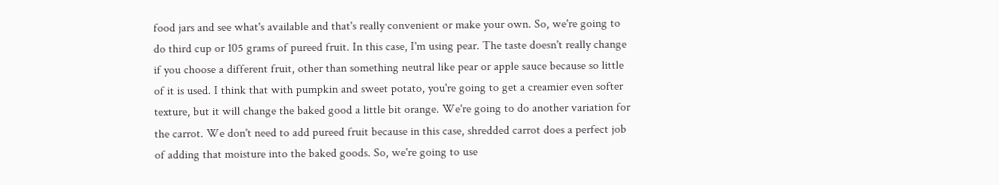food jars and see what's available and that's really convenient or make your own. So, we're going to do third cup or 105 grams of pureed fruit. In this case, I'm using pear. The taste doesn't really change if you choose a different fruit, other than something neutral like pear or apple sauce because so little of it is used. I think that with pumpkin and sweet potato, you're going to get a creamier even softer texture, but it will change the baked good a little bit orange. We're going to do another variation for the carrot. We don't need to add pureed fruit because in this case, shredded carrot does a perfect job of adding that moisture into the baked goods. So, we're going to use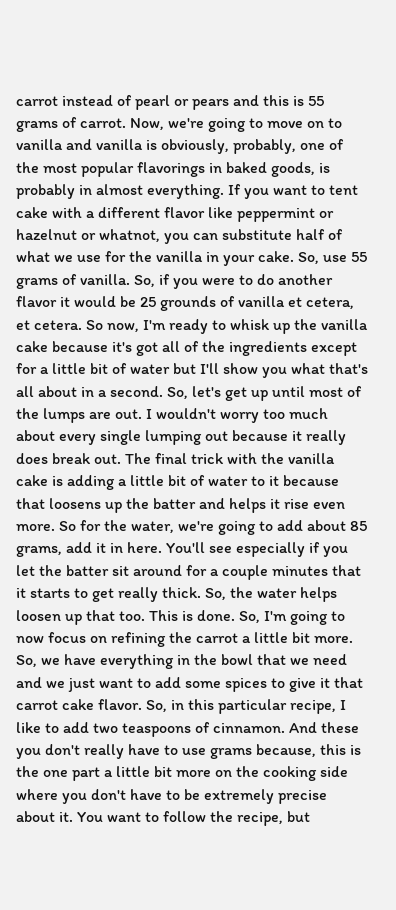carrot instead of pearl or pears and this is 55 grams of carrot. Now, we're going to move on to vanilla and vanilla is obviously, probably, one of the most popular flavorings in baked goods, is probably in almost everything. If you want to tent cake with a different flavor like peppermint or hazelnut or whatnot, you can substitute half of what we use for the vanilla in your cake. So, use 55 grams of vanilla. So, if you were to do another flavor it would be 25 grounds of vanilla et cetera, et cetera. So now, I'm ready to whisk up the vanilla cake because it's got all of the ingredients except for a little bit of water but I'll show you what that's all about in a second. So, let's get up until most of the lumps are out. I wouldn't worry too much about every single lumping out because it really does break out. The final trick with the vanilla cake is adding a little bit of water to it because that loosens up the batter and helps it rise even more. So for the water, we're going to add about 85 grams, add it in here. You'll see especially if you let the batter sit around for a couple minutes that it starts to get really thick. So, the water helps loosen up that too. This is done. So, I'm going to now focus on refining the carrot a little bit more. So, we have everything in the bowl that we need and we just want to add some spices to give it that carrot cake flavor. So, in this particular recipe, I like to add two teaspoons of cinnamon. And these you don't really have to use grams because, this is the one part a little bit more on the cooking side where you don't have to be extremely precise about it. You want to follow the recipe, but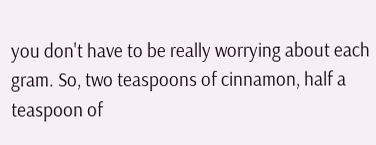you don't have to be really worrying about each gram. So, two teaspoons of cinnamon, half a teaspoon of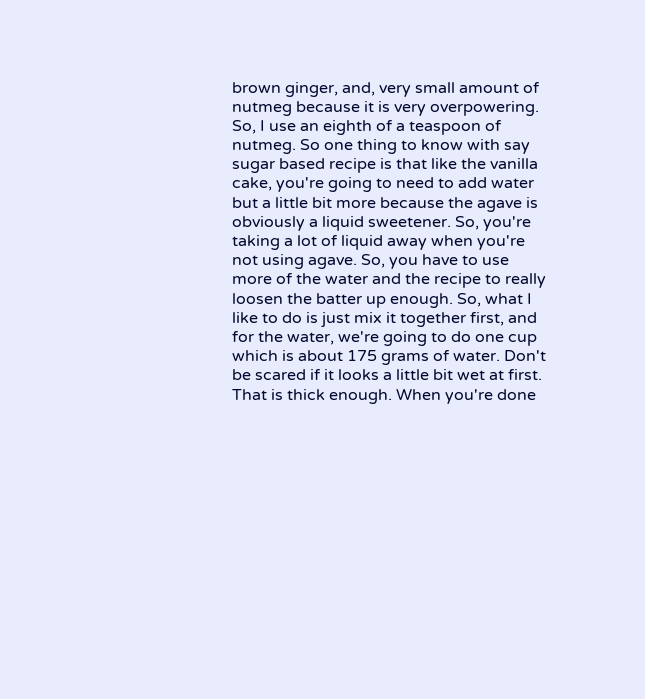brown ginger, and, very small amount of nutmeg because it is very overpowering. So, I use an eighth of a teaspoon of nutmeg. So one thing to know with say sugar based recipe is that like the vanilla cake, you're going to need to add water but a little bit more because the agave is obviously a liquid sweetener. So, you're taking a lot of liquid away when you're not using agave. So, you have to use more of the water and the recipe to really loosen the batter up enough. So, what I like to do is just mix it together first, and for the water, we're going to do one cup which is about 175 grams of water. Don't be scared if it looks a little bit wet at first. That is thick enough. When you're done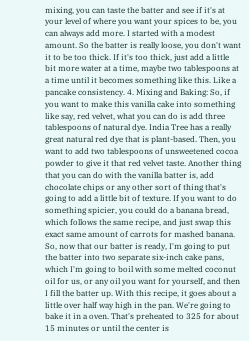mixing, you can taste the batter and see if it's at your level of where you want your spices to be, you can always add more. I started with a modest amount. So the batter is really loose, you don't want it to be too thick. If it's too thick, just add a little bit more water at a time, maybe two tablespoons at a time until it becomes something like this. Like a pancake consistency. 4. Mixing and Baking: So, if you want to make this vanilla cake into something like say, red velvet, what you can do is add three tablespoons of natural dye. India Tree has a really great natural red dye that is plant-based. Then, you want to add two tablespoons of unsweetened cocoa powder to give it that red velvet taste. Another thing that you can do with the vanilla batter is, add chocolate chips or any other sort of thing that's going to add a little bit of texture. If you want to do something spicier, you could do a banana bread, which follows the same recipe, and just swap this exact same amount of carrots for mashed banana. So, now that our batter is ready, I'm going to put the batter into two separate six-inch cake pans, which I'm going to boil with some melted coconut oil for us, or any oil you want for yourself, and then I fill the batter up. With this recipe, it goes about a little over half way high in the pan. We're going to bake it in a oven. That's preheated to 325 for about 15 minutes or until the center is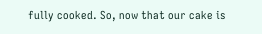fully cooked. So, now that our cake is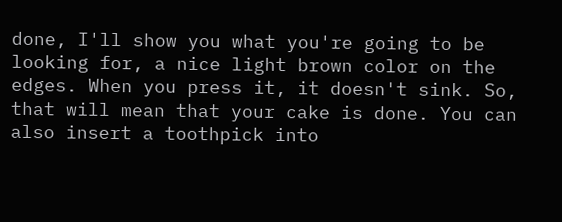done, I'll show you what you're going to be looking for, a nice light brown color on the edges. When you press it, it doesn't sink. So, that will mean that your cake is done. You can also insert a toothpick into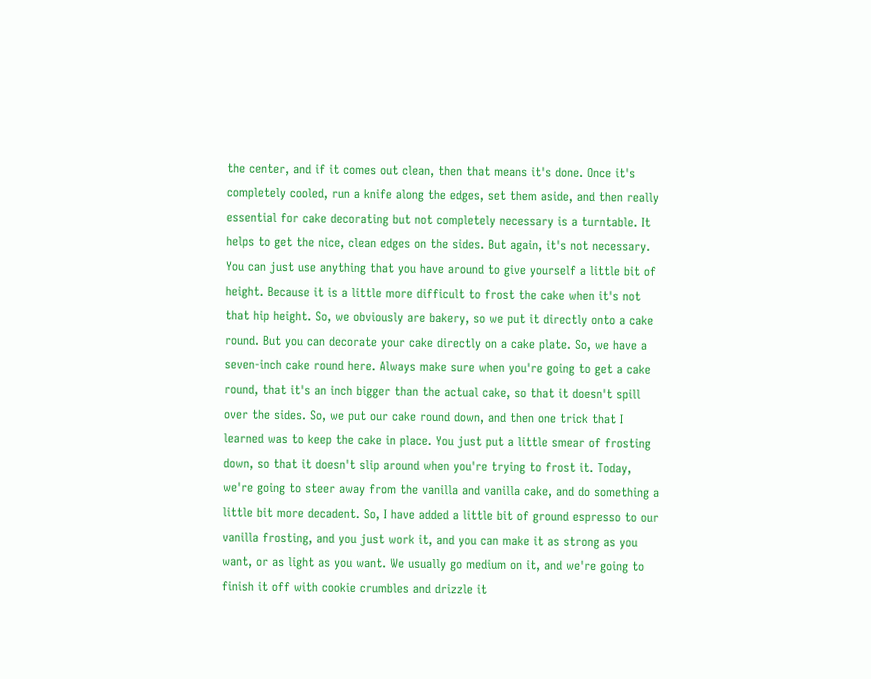the center, and if it comes out clean, then that means it's done. Once it's completely cooled, run a knife along the edges, set them aside, and then really essential for cake decorating but not completely necessary is a turntable. It helps to get the nice, clean edges on the sides. But again, it's not necessary. You can just use anything that you have around to give yourself a little bit of height. Because it is a little more difficult to frost the cake when it's not that hip height. So, we obviously are bakery, so we put it directly onto a cake round. But you can decorate your cake directly on a cake plate. So, we have a seven-inch cake round here. Always make sure when you're going to get a cake round, that it's an inch bigger than the actual cake, so that it doesn't spill over the sides. So, we put our cake round down, and then one trick that I learned was to keep the cake in place. You just put a little smear of frosting down, so that it doesn't slip around when you're trying to frost it. Today, we're going to steer away from the vanilla and vanilla cake, and do something a little bit more decadent. So, I have added a little bit of ground espresso to our vanilla frosting, and you just work it, and you can make it as strong as you want, or as light as you want. We usually go medium on it, and we're going to finish it off with cookie crumbles and drizzle it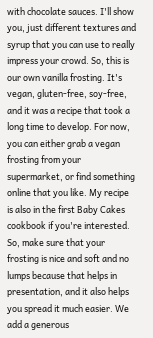with chocolate sauces. I'll show you, just different textures and syrup that you can use to really impress your crowd. So, this is our own vanilla frosting. It's vegan, gluten-free, soy-free, and it was a recipe that took a long time to develop. For now, you can either grab a vegan frosting from your supermarket, or find something online that you like. My recipe is also in the first Baby Cakes cookbook if you're interested. So, make sure that your frosting is nice and soft and no lumps because that helps in presentation, and it also helps you spread it much easier. We add a generous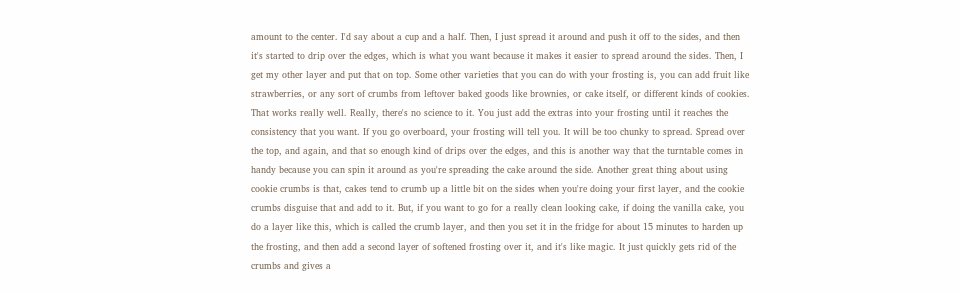amount to the center. I'd say about a cup and a half. Then, I just spread it around and push it off to the sides, and then it's started to drip over the edges, which is what you want because it makes it easier to spread around the sides. Then, I get my other layer and put that on top. Some other varieties that you can do with your frosting is, you can add fruit like strawberries, or any sort of crumbs from leftover baked goods like brownies, or cake itself, or different kinds of cookies. That works really well. Really, there's no science to it. You just add the extras into your frosting until it reaches the consistency that you want. If you go overboard, your frosting will tell you. It will be too chunky to spread. Spread over the top, and again, and that so enough kind of drips over the edges, and this is another way that the turntable comes in handy because you can spin it around as you're spreading the cake around the side. Another great thing about using cookie crumbs is that, cakes tend to crumb up a little bit on the sides when you're doing your first layer, and the cookie crumbs disguise that and add to it. But, if you want to go for a really clean looking cake, if doing the vanilla cake, you do a layer like this, which is called the crumb layer, and then you set it in the fridge for about 15 minutes to harden up the frosting, and then add a second layer of softened frosting over it, and it's like magic. It just quickly gets rid of the crumbs and gives a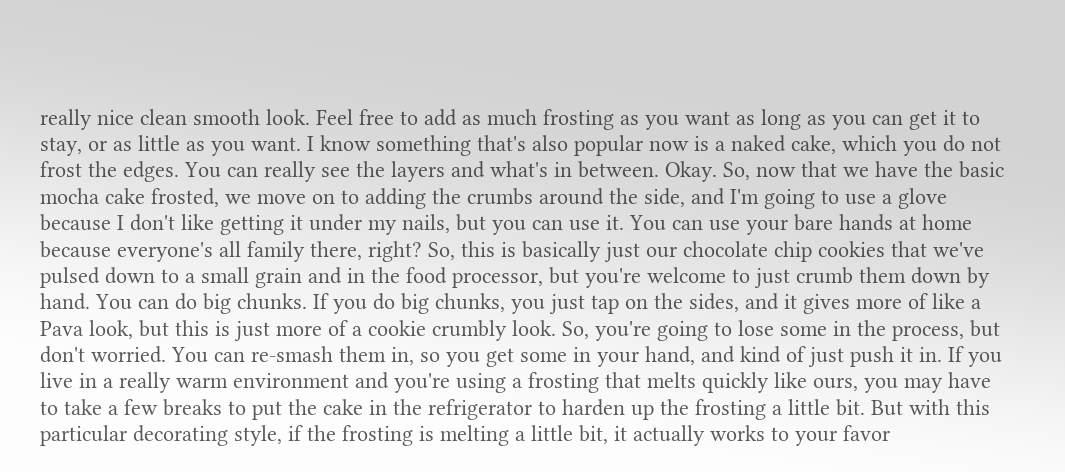really nice clean smooth look. Feel free to add as much frosting as you want as long as you can get it to stay, or as little as you want. I know something that's also popular now is a naked cake, which you do not frost the edges. You can really see the layers and what's in between. Okay. So, now that we have the basic mocha cake frosted, we move on to adding the crumbs around the side, and I'm going to use a glove because I don't like getting it under my nails, but you can use it. You can use your bare hands at home because everyone's all family there, right? So, this is basically just our chocolate chip cookies that we've pulsed down to a small grain and in the food processor, but you're welcome to just crumb them down by hand. You can do big chunks. If you do big chunks, you just tap on the sides, and it gives more of like a Pava look, but this is just more of a cookie crumbly look. So, you're going to lose some in the process, but don't worried. You can re-smash them in, so you get some in your hand, and kind of just push it in. If you live in a really warm environment and you're using a frosting that melts quickly like ours, you may have to take a few breaks to put the cake in the refrigerator to harden up the frosting a little bit. But with this particular decorating style, if the frosting is melting a little bit, it actually works to your favor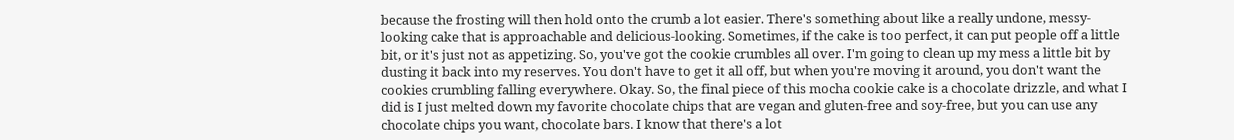because the frosting will then hold onto the crumb a lot easier. There's something about like a really undone, messy-looking cake that is approachable and delicious-looking. Sometimes, if the cake is too perfect, it can put people off a little bit, or it's just not as appetizing. So, you've got the cookie crumbles all over. I'm going to clean up my mess a little bit by dusting it back into my reserves. You don't have to get it all off, but when you're moving it around, you don't want the cookies crumbling falling everywhere. Okay. So, the final piece of this mocha cookie cake is a chocolate drizzle, and what I did is I just melted down my favorite chocolate chips that are vegan and gluten-free and soy-free, but you can use any chocolate chips you want, chocolate bars. I know that there's a lot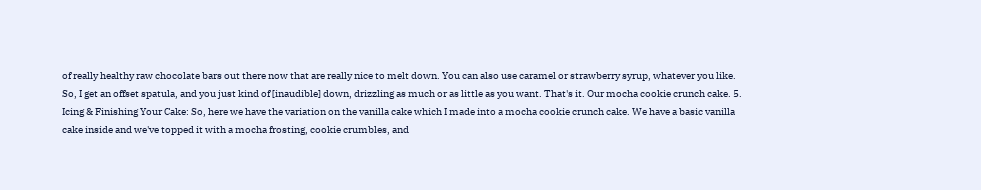of really healthy raw chocolate bars out there now that are really nice to melt down. You can also use caramel or strawberry syrup, whatever you like. So, I get an offset spatula, and you just kind of [inaudible] down, drizzling as much or as little as you want. That's it. Our mocha cookie crunch cake. 5. Icing & Finishing Your Cake: So, here we have the variation on the vanilla cake which I made into a mocha cookie crunch cake. We have a basic vanilla cake inside and we've topped it with a mocha frosting, cookie crumbles, and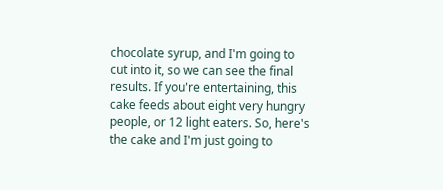chocolate syrup, and I'm going to cut into it, so we can see the final results. If you're entertaining, this cake feeds about eight very hungry people, or 12 light eaters. So, here's the cake and I'm just going to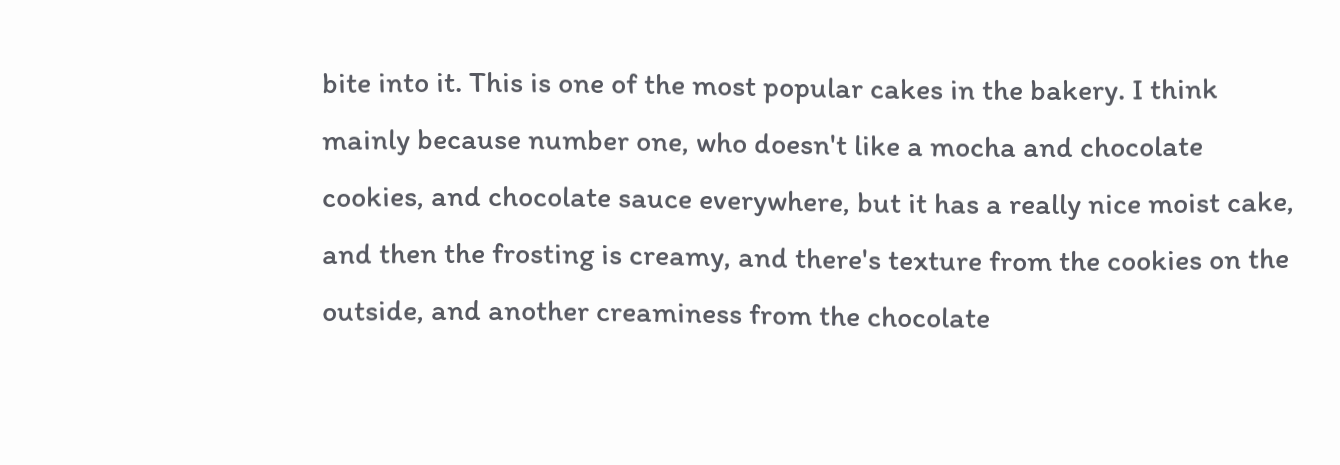bite into it. This is one of the most popular cakes in the bakery. I think mainly because number one, who doesn't like a mocha and chocolate cookies, and chocolate sauce everywhere, but it has a really nice moist cake, and then the frosting is creamy, and there's texture from the cookies on the outside, and another creaminess from the chocolate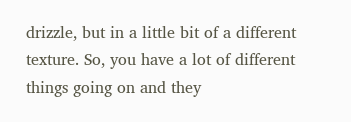drizzle, but in a little bit of a different texture. So, you have a lot of different things going on and they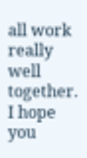all work really well together. I hope you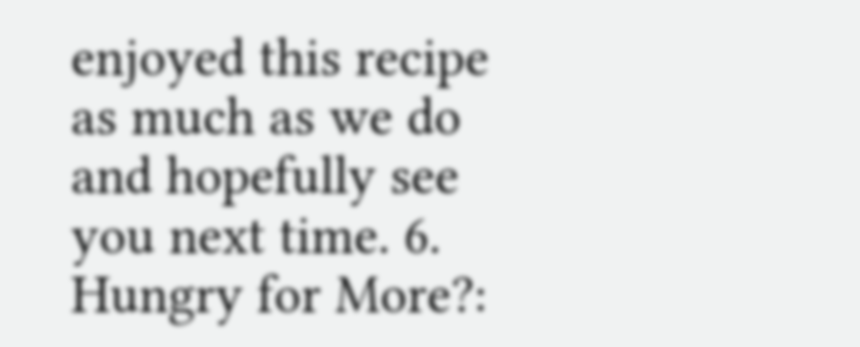enjoyed this recipe as much as we do and hopefully see you next time. 6. Hungry for More?: